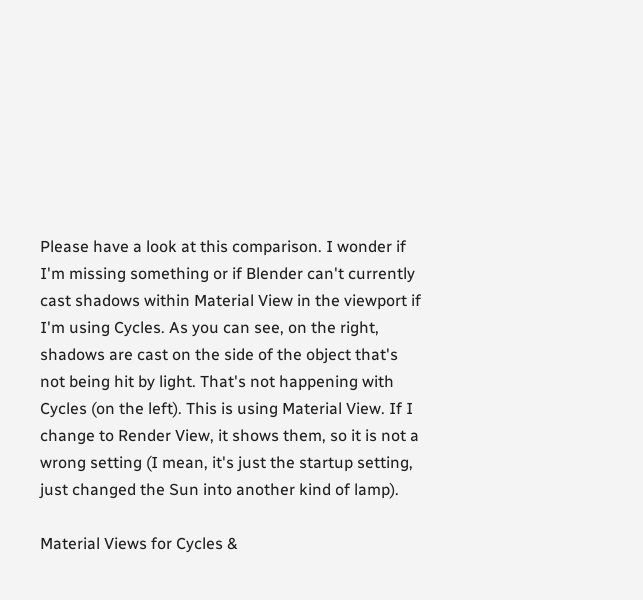Please have a look at this comparison. I wonder if I'm missing something or if Blender can't currently cast shadows within Material View in the viewport if I'm using Cycles. As you can see, on the right, shadows are cast on the side of the object that's not being hit by light. That's not happening with Cycles (on the left). This is using Material View. If I change to Render View, it shows them, so it is not a wrong setting (I mean, it's just the startup setting, just changed the Sun into another kind of lamp).

Material Views for Cycles &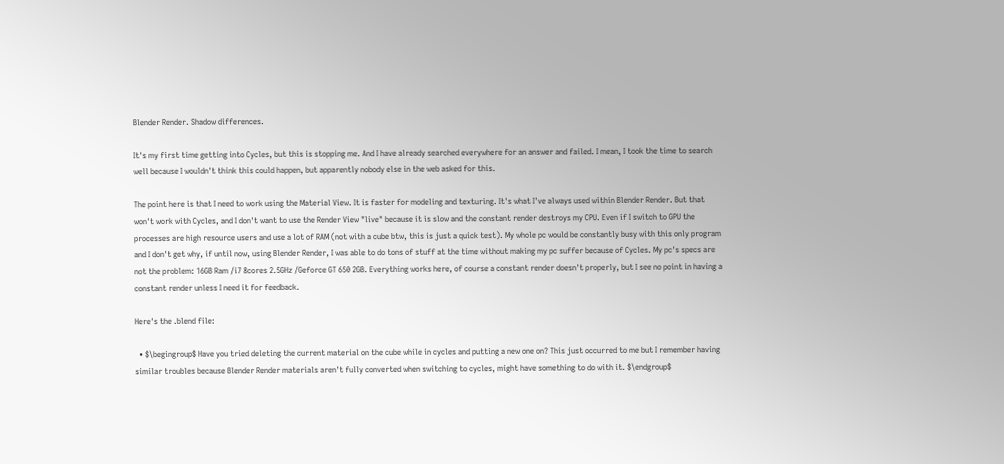Blender Render. Shadow differences.

It's my first time getting into Cycles, but this is stopping me. And I have already searched everywhere for an answer and failed. I mean, I took the time to search well because I wouldn't think this could happen, but apparently nobody else in the web asked for this.

The point here is that I need to work using the Material View. It is faster for modeling and texturing. It's what I've always used within Blender Render. But that won't work with Cycles, and I don't want to use the Render View "live" because it is slow and the constant render destroys my CPU. Even if I switch to GPU the processes are high resource users and use a lot of RAM (not with a cube btw, this is just a quick test). My whole pc would be constantly busy with this only program and I don't get why, if until now, using Blender Render, I was able to do tons of stuff at the time without making my pc suffer because of Cycles. My pc's specs are not the problem: 16GB Ram /i7 8cores 2.5GHz /Geforce GT 650 2GB. Everything works here, of course a constant render doesn't properly, but I see no point in having a constant render unless I need it for feedback.

Here's the .blend file:

  • $\begingroup$ Have you tried deleting the current material on the cube while in cycles and putting a new one on? This just occurred to me but I remember having similar troubles because Blender Render materials aren't fully converted when switching to cycles, might have something to do with it. $\endgroup$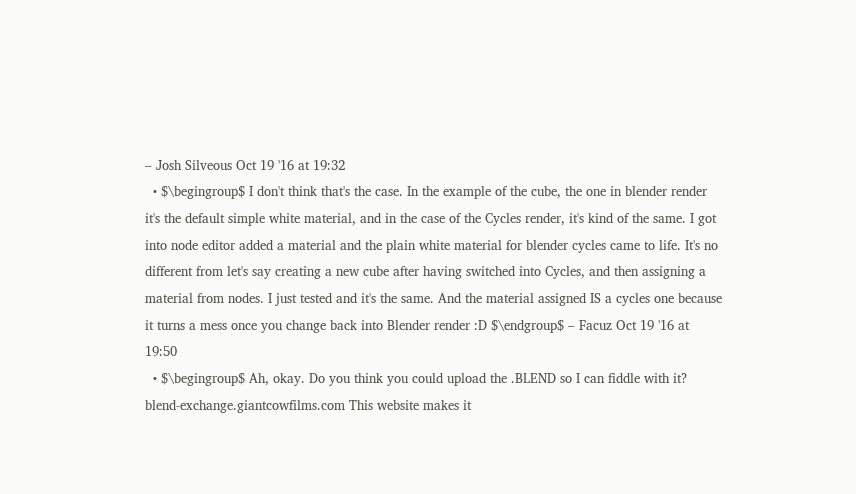– Josh Silveous Oct 19 '16 at 19:32
  • $\begingroup$ I don't think that's the case. In the example of the cube, the one in blender render it's the default simple white material, and in the case of the Cycles render, it's kind of the same. I got into node editor added a material and the plain white material for blender cycles came to life. It's no different from let's say creating a new cube after having switched into Cycles, and then assigning a material from nodes. I just tested and it's the same. And the material assigned IS a cycles one because it turns a mess once you change back into Blender render :D $\endgroup$ – Facuz Oct 19 '16 at 19:50
  • $\begingroup$ Ah, okay. Do you think you could upload the .BLEND so I can fiddle with it? blend-exchange.giantcowfilms.com This website makes it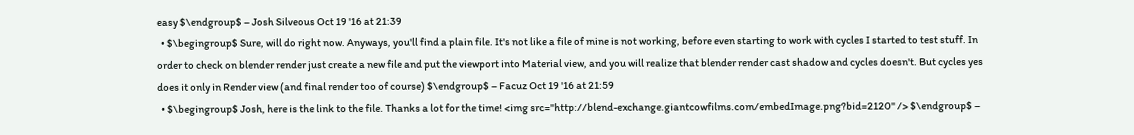easy $\endgroup$ – Josh Silveous Oct 19 '16 at 21:39
  • $\begingroup$ Sure, will do right now. Anyways, you'll find a plain file. It's not like a file of mine is not working, before even starting to work with cycles I started to test stuff. In order to check on blender render just create a new file and put the viewport into Material view, and you will realize that blender render cast shadow and cycles doesn't. But cycles yes does it only in Render view (and final render too of course) $\endgroup$ – Facuz Oct 19 '16 at 21:59
  • $\begingroup$ Josh, here is the link to the file. Thanks a lot for the time! <img src="http://blend-exchange.giantcowfilms.com/embedImage.png?bid=2120" /> $\endgroup$ –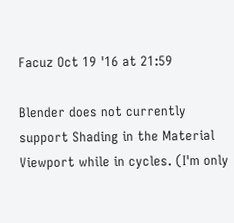Facuz Oct 19 '16 at 21:59

Blender does not currently support Shading in the Material Viewport while in cycles. (I'm only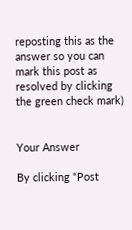reposting this as the answer so you can mark this post as resolved by clicking the green check mark)


Your Answer

By clicking “Post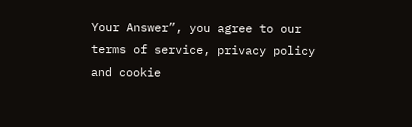Your Answer”, you agree to our terms of service, privacy policy and cookie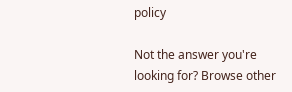policy

Not the answer you're looking for? Browse other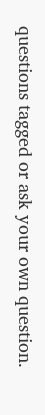questions tagged or ask your own question.